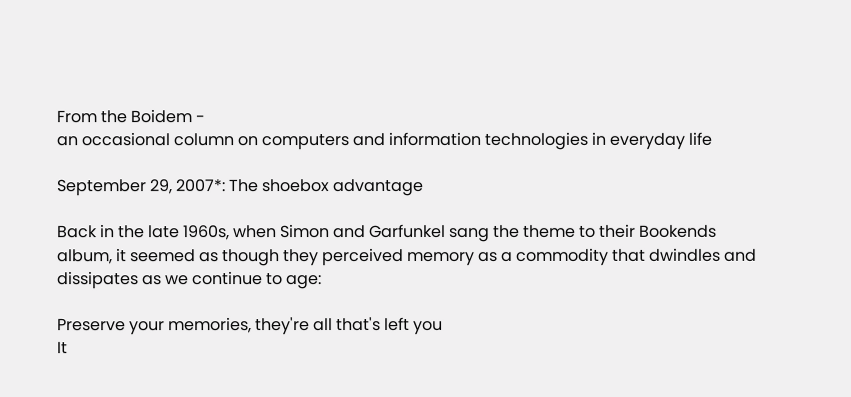From the Boidem -
an occasional column on computers and information technologies in everyday life

September 29, 2007*: The shoebox advantage

Back in the late 1960s, when Simon and Garfunkel sang the theme to their Bookends album, it seemed as though they perceived memory as a commodity that dwindles and dissipates as we continue to age:

Preserve your memories, they're all that's left you
It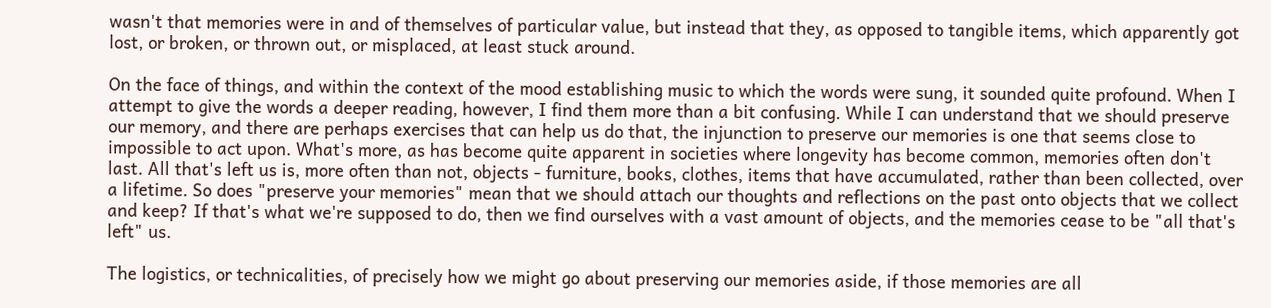wasn't that memories were in and of themselves of particular value, but instead that they, as opposed to tangible items, which apparently got lost, or broken, or thrown out, or misplaced, at least stuck around.

On the face of things, and within the context of the mood establishing music to which the words were sung, it sounded quite profound. When I attempt to give the words a deeper reading, however, I find them more than a bit confusing. While I can understand that we should preserve our memory, and there are perhaps exercises that can help us do that, the injunction to preserve our memories is one that seems close to impossible to act upon. What's more, as has become quite apparent in societies where longevity has become common, memories often don't last. All that's left us is, more often than not, objects - furniture, books, clothes, items that have accumulated, rather than been collected, over a lifetime. So does "preserve your memories" mean that we should attach our thoughts and reflections on the past onto objects that we collect and keep? If that's what we're supposed to do, then we find ourselves with a vast amount of objects, and the memories cease to be "all that's left" us.

The logistics, or technicalities, of precisely how we might go about preserving our memories aside, if those memories are all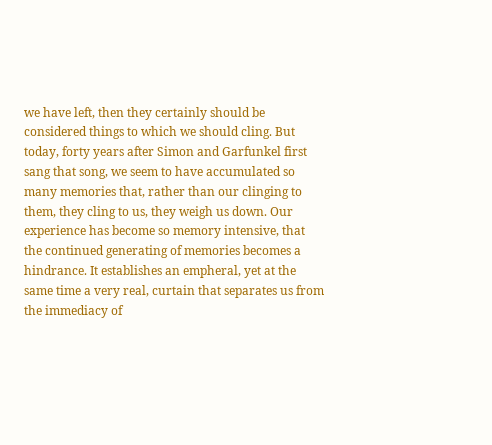we have left, then they certainly should be considered things to which we should cling. But today, forty years after Simon and Garfunkel first sang that song, we seem to have accumulated so many memories that, rather than our clinging to them, they cling to us, they weigh us down. Our experience has become so memory intensive, that the continued generating of memories becomes a hindrance. It establishes an empheral, yet at the same time a very real, curtain that separates us from the immediacy of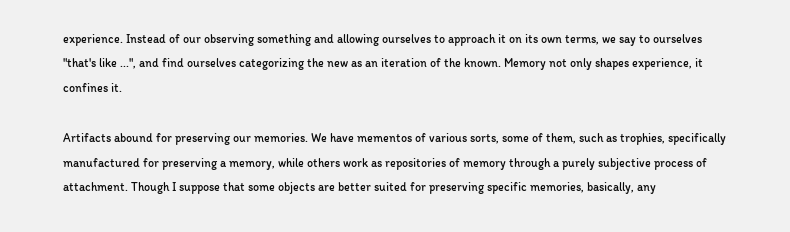experience. Instead of our observing something and allowing ourselves to approach it on its own terms, we say to ourselves "that's like ...", and find ourselves categorizing the new as an iteration of the known. Memory not only shapes experience, it confines it.

Artifacts abound for preserving our memories. We have mementos of various sorts, some of them, such as trophies, specifically manufactured for preserving a memory, while others work as repositories of memory through a purely subjective process of attachment. Though I suppose that some objects are better suited for preserving specific memories, basically, any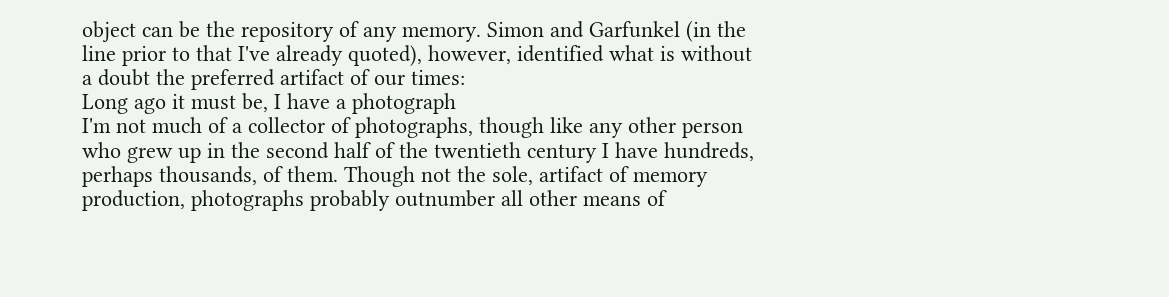object can be the repository of any memory. Simon and Garfunkel (in the line prior to that I've already quoted), however, identified what is without a doubt the preferred artifact of our times:
Long ago it must be, I have a photograph
I'm not much of a collector of photographs, though like any other person who grew up in the second half of the twentieth century I have hundreds, perhaps thousands, of them. Though not the sole, artifact of memory production, photographs probably outnumber all other means of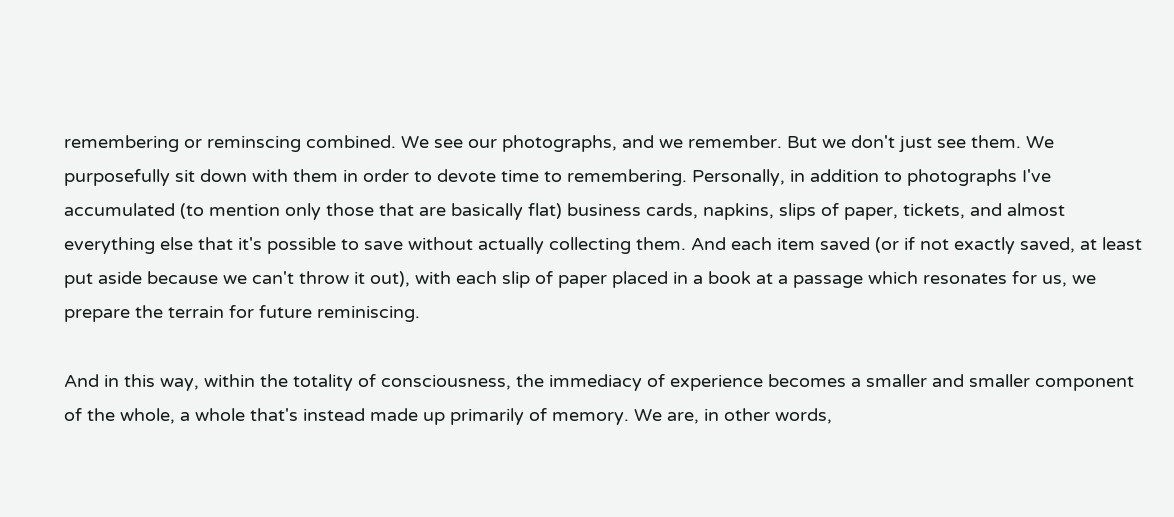remembering or reminscing combined. We see our photographs, and we remember. But we don't just see them. We purposefully sit down with them in order to devote time to remembering. Personally, in addition to photographs I've accumulated (to mention only those that are basically flat) business cards, napkins, slips of paper, tickets, and almost everything else that it's possible to save without actually collecting them. And each item saved (or if not exactly saved, at least put aside because we can't throw it out), with each slip of paper placed in a book at a passage which resonates for us, we prepare the terrain for future reminiscing.

And in this way, within the totality of consciousness, the immediacy of experience becomes a smaller and smaller component of the whole, a whole that's instead made up primarily of memory. We are, in other words,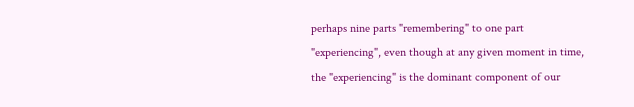perhaps nine parts "remembering" to one part "experiencing", even though at any given moment in time, the "experiencing" is the dominant component of our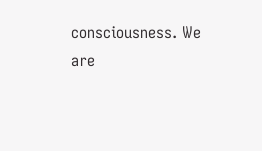consciousness. We are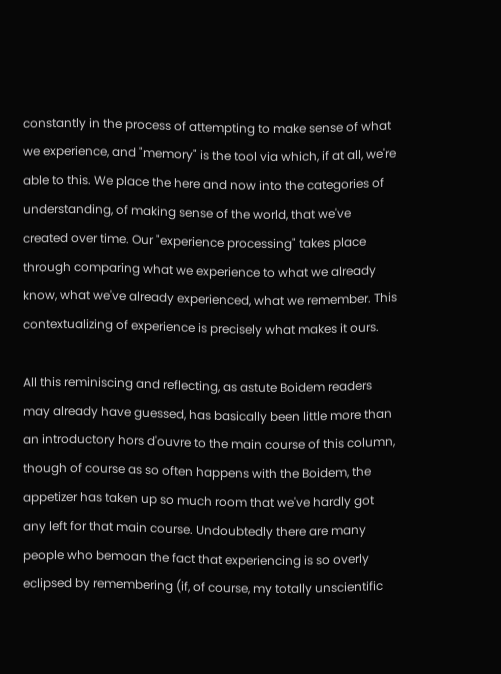constantly in the process of attempting to make sense of what we experience, and "memory" is the tool via which, if at all, we're able to this. We place the here and now into the categories of understanding, of making sense of the world, that we've created over time. Our "experience processing" takes place through comparing what we experience to what we already know, what we've already experienced, what we remember. This contextualizing of experience is precisely what makes it ours.

All this reminiscing and reflecting, as astute Boidem readers may already have guessed, has basically been little more than an introductory hors d'ouvre to the main course of this column, though of course as so often happens with the Boidem, the appetizer has taken up so much room that we've hardly got any left for that main course. Undoubtedly there are many people who bemoan the fact that experiencing is so overly eclipsed by remembering (if, of course, my totally unscientific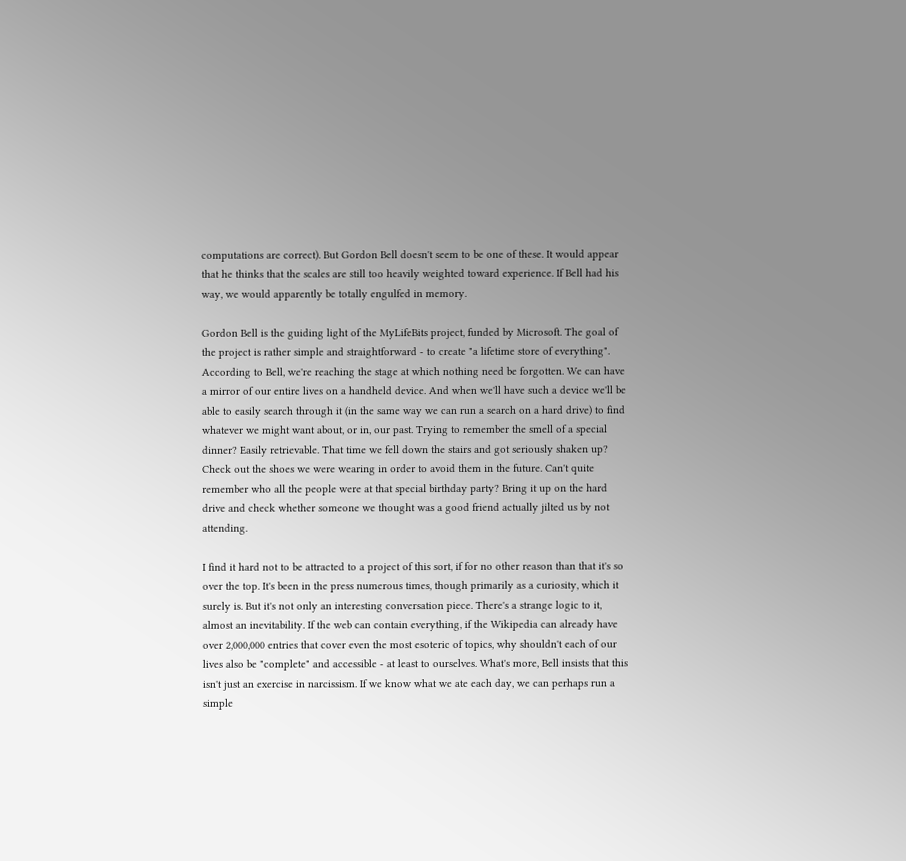computations are correct). But Gordon Bell doesn't seem to be one of these. It would appear that he thinks that the scales are still too heavily weighted toward experience. If Bell had his way, we would apparently be totally engulfed in memory.

Gordon Bell is the guiding light of the MyLifeBits project, funded by Microsoft. The goal of the project is rather simple and straightforward - to create "a lifetime store of everything". According to Bell, we're reaching the stage at which nothing need be forgotten. We can have a mirror of our entire lives on a handheld device. And when we'll have such a device we'll be able to easily search through it (in the same way we can run a search on a hard drive) to find whatever we might want about, or in, our past. Trying to remember the smell of a special dinner? Easily retrievable. That time we fell down the stairs and got seriously shaken up? Check out the shoes we were wearing in order to avoid them in the future. Can't quite remember who all the people were at that special birthday party? Bring it up on the hard drive and check whether someone we thought was a good friend actually jilted us by not attending.

I find it hard not to be attracted to a project of this sort, if for no other reason than that it's so over the top. It's been in the press numerous times, though primarily as a curiosity, which it surely is. But it's not only an interesting conversation piece. There's a strange logic to it, almost an inevitability. If the web can contain everything, if the Wikipedia can already have over 2,000,000 entries that cover even the most esoteric of topics, why shouldn't each of our lives also be "complete" and accessible - at least to ourselves. What's more, Bell insists that this isn't just an exercise in narcissism. If we know what we ate each day, we can perhaps run a simple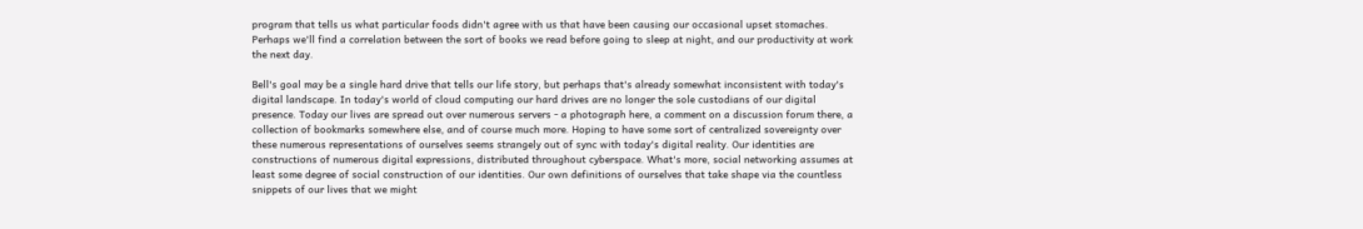program that tells us what particular foods didn't agree with us that have been causing our occasional upset stomaches. Perhaps we'll find a correlation between the sort of books we read before going to sleep at night, and our productivity at work the next day.

Bell's goal may be a single hard drive that tells our life story, but perhaps that's already somewhat inconsistent with today's digital landscape. In today's world of cloud computing our hard drives are no longer the sole custodians of our digital presence. Today our lives are spread out over numerous servers - a photograph here, a comment on a discussion forum there, a collection of bookmarks somewhere else, and of course much more. Hoping to have some sort of centralized sovereignty over these numerous representations of ourselves seems strangely out of sync with today's digital reality. Our identities are constructions of numerous digital expressions, distributed throughout cyberspace. What's more, social networking assumes at least some degree of social construction of our identities. Our own definitions of ourselves that take shape via the countless snippets of our lives that we might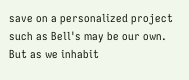save on a personalized project such as Bell's may be our own. But as we inhabit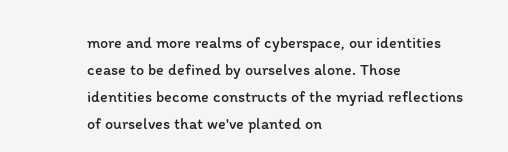more and more realms of cyberspace, our identities cease to be defined by ourselves alone. Those identities become constructs of the myriad reflections of ourselves that we've planted on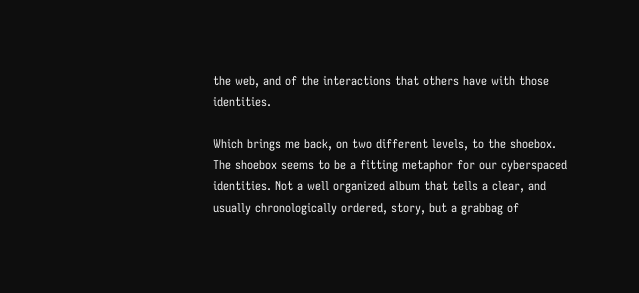the web, and of the interactions that others have with those identities.

Which brings me back, on two different levels, to the shoebox. The shoebox seems to be a fitting metaphor for our cyberspaced identities. Not a well organized album that tells a clear, and usually chronologically ordered, story, but a grabbag of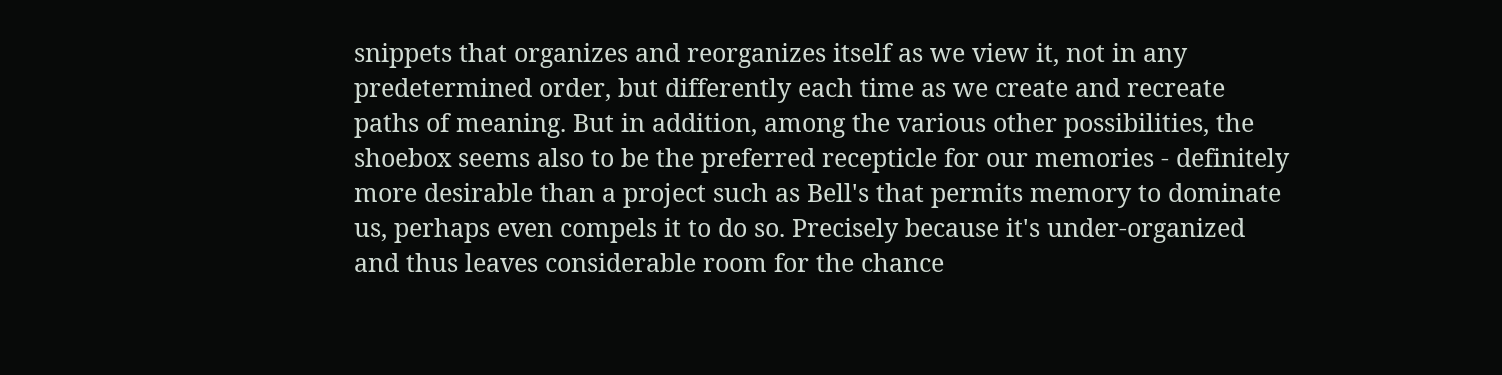snippets that organizes and reorganizes itself as we view it, not in any predetermined order, but differently each time as we create and recreate paths of meaning. But in addition, among the various other possibilities, the shoebox seems also to be the preferred recepticle for our memories - definitely more desirable than a project such as Bell's that permits memory to dominate us, perhaps even compels it to do so. Precisely because it's under-organized and thus leaves considerable room for the chance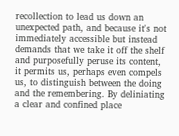recollection to lead us down an unexpected path, and because it's not immediately accessible but instead demands that we take it off the shelf and purposefully peruse its content, it permits us, perhaps even compels us, to distinguish between the doing and the remembering. By deliniating a clear and confined place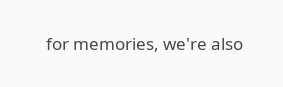for memories, we're also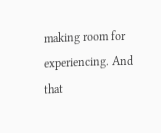making room for experiencing. And that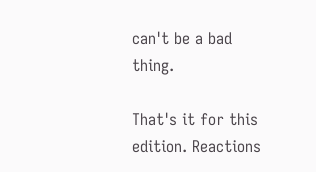can't be a bad thing.

That's it for this edition. Reactions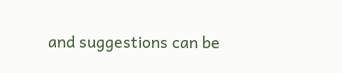and suggestions can be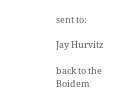sent to:

Jay Hurvitz

back to the Boidem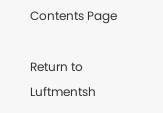Contents Page

Return to Luftmentsh